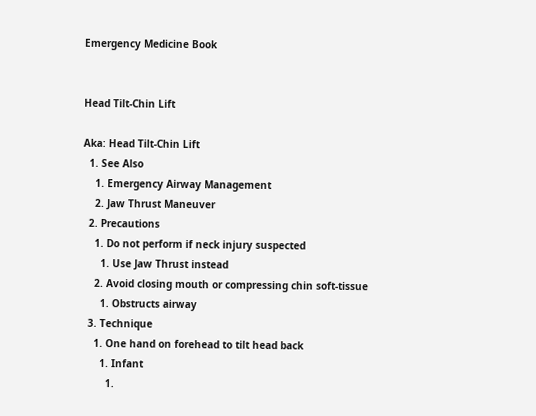Emergency Medicine Book


Head Tilt-Chin Lift

Aka: Head Tilt-Chin Lift
  1. See Also
    1. Emergency Airway Management
    2. Jaw Thrust Maneuver
  2. Precautions
    1. Do not perform if neck injury suspected
      1. Use Jaw Thrust instead
    2. Avoid closing mouth or compressing chin soft-tissue
      1. Obstructs airway
  3. Technique
    1. One hand on forehead to tilt head back
      1. Infant
        1.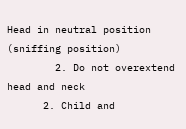Head in neutral position (sniffing position)
        2. Do not overextend head and neck
      2. Child and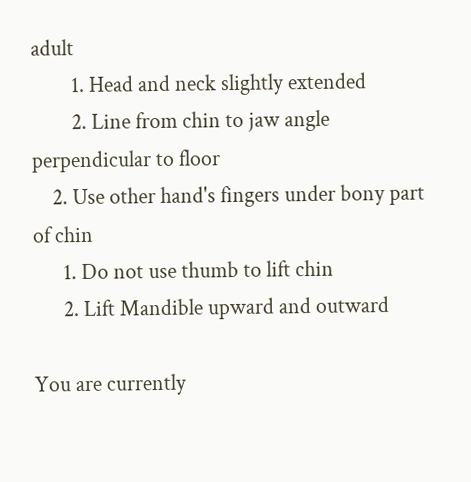adult
        1. Head and neck slightly extended
        2. Line from chin to jaw angle perpendicular to floor
    2. Use other hand's fingers under bony part of chin
      1. Do not use thumb to lift chin
      2. Lift Mandible upward and outward

You are currently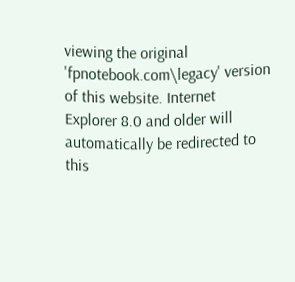viewing the original 'fpnotebook.com\legacy' version of this website. Internet Explorer 8.0 and older will automatically be redirected to this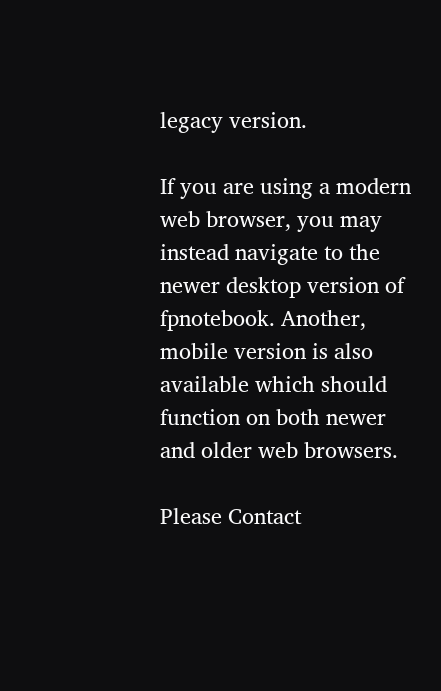legacy version.

If you are using a modern web browser, you may instead navigate to the newer desktop version of fpnotebook. Another, mobile version is also available which should function on both newer and older web browsers.

Please Contact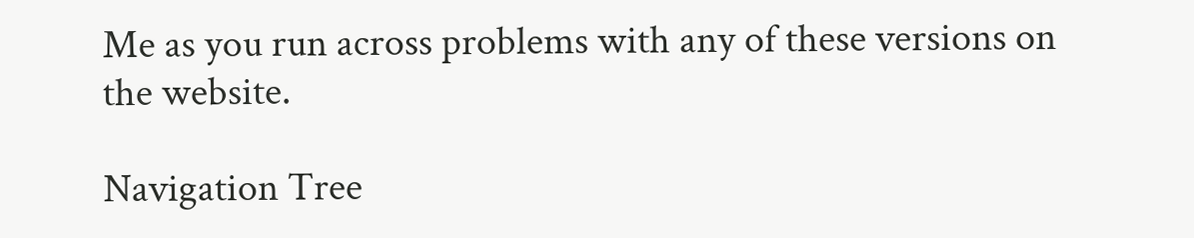Me as you run across problems with any of these versions on the website.

Navigation Tree